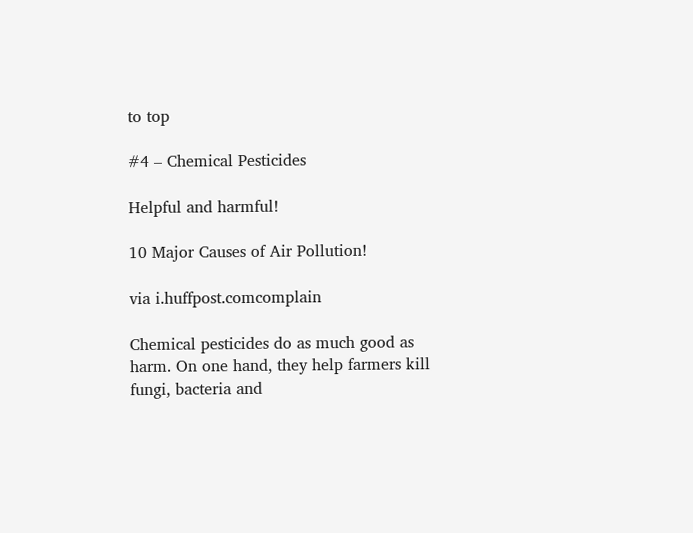to top

#4 – Chemical Pesticides

Helpful and harmful!

10 Major Causes of Air Pollution!

via i.huffpost.comcomplain

Chemical pesticides do as much good as harm. On one hand, they help farmers kill fungi, bacteria and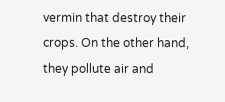vermin that destroy their crops. On the other hand, they pollute air and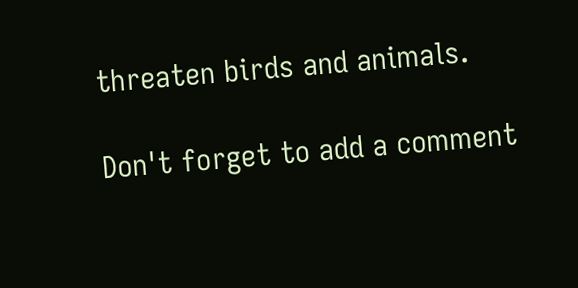threaten birds and animals.

Don't forget to add a comment